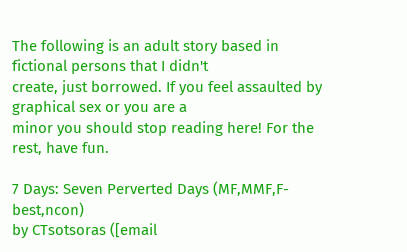The following is an adult story based in fictional persons that I didn't
create, just borrowed. If you feel assaulted by graphical sex or you are a
minor you should stop reading here! For the rest, have fun.

7 Days: Seven Perverted Days (MF,MMF,F-best,ncon)
by CTsotsoras ([email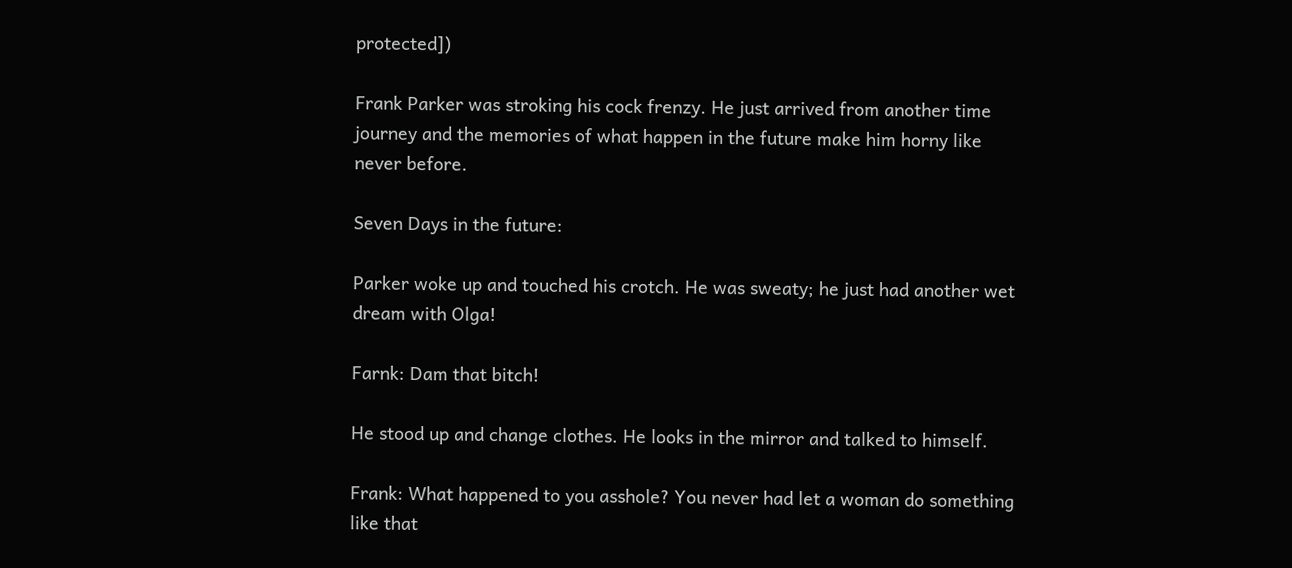protected])

Frank Parker was stroking his cock frenzy. He just arrived from another time
journey and the memories of what happen in the future make him horny like
never before.

Seven Days in the future:

Parker woke up and touched his crotch. He was sweaty; he just had another wet
dream with Olga!

Farnk: Dam that bitch!

He stood up and change clothes. He looks in the mirror and talked to himself.

Frank: What happened to you asshole? You never had let a woman do something
like that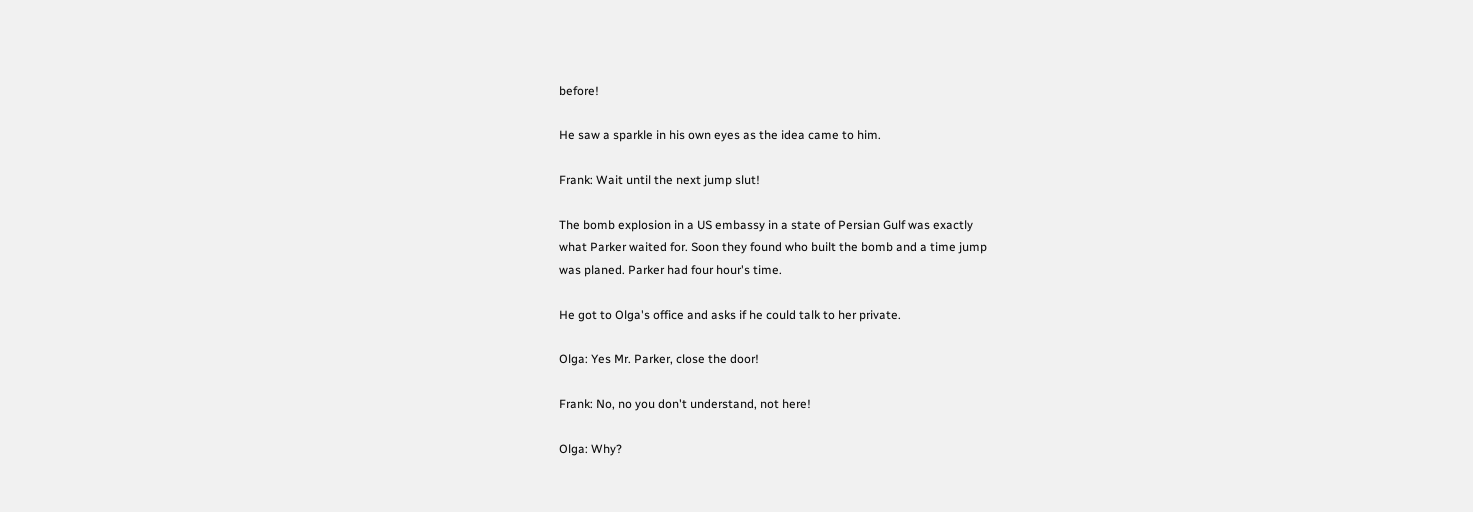before!

He saw a sparkle in his own eyes as the idea came to him.

Frank: Wait until the next jump slut!

The bomb explosion in a US embassy in a state of Persian Gulf was exactly
what Parker waited for. Soon they found who built the bomb and a time jump
was planed. Parker had four hour's time.

He got to Olga's office and asks if he could talk to her private.

Olga: Yes Mr. Parker, close the door!

Frank: No, no you don't understand, not here!

Olga: Why?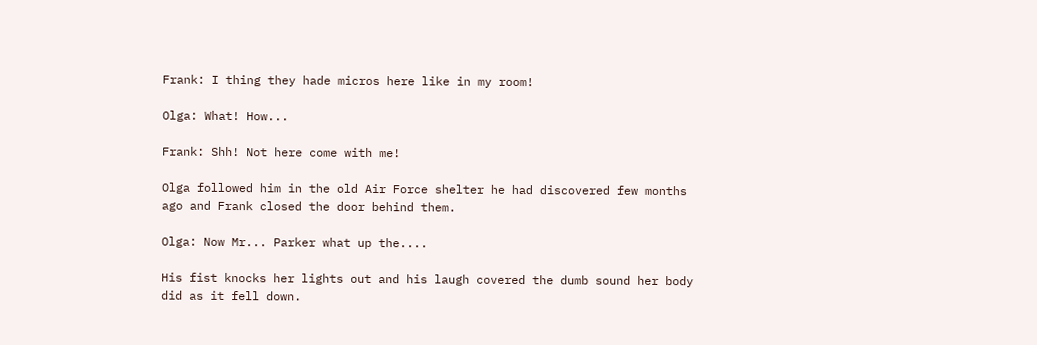Frank: I thing they hade micros here like in my room!

Olga: What! How...

Frank: Shh! Not here come with me!

Olga followed him in the old Air Force shelter he had discovered few months
ago and Frank closed the door behind them.

Olga: Now Mr... Parker what up the....

His fist knocks her lights out and his laugh covered the dumb sound her body
did as it fell down.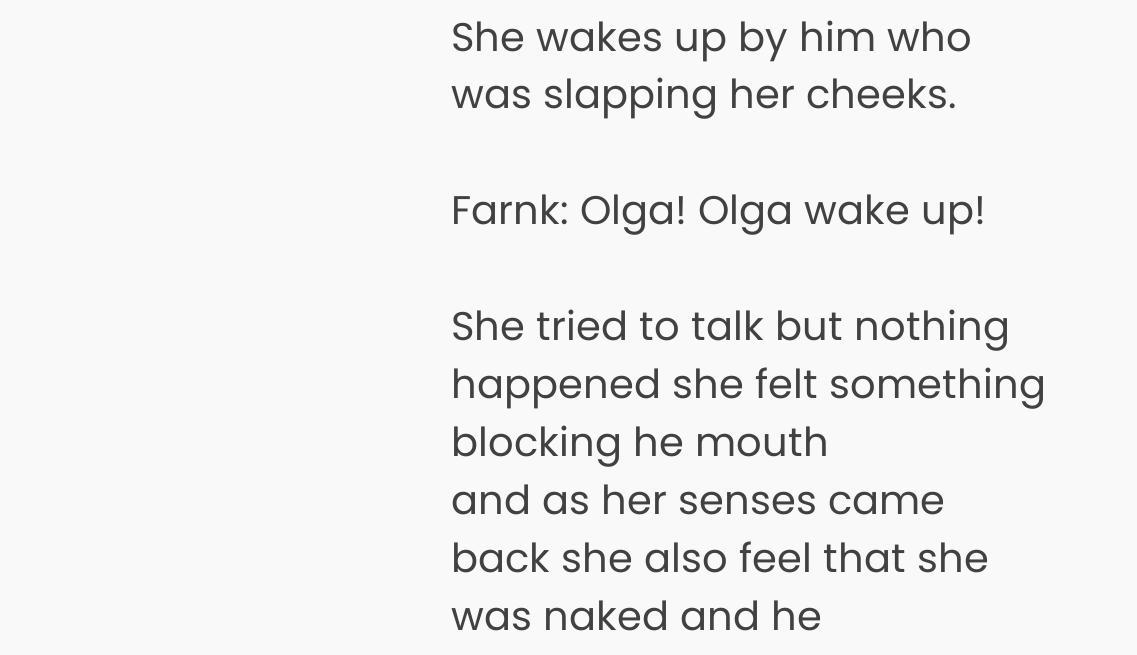She wakes up by him who was slapping her cheeks.

Farnk: Olga! Olga wake up!

She tried to talk but nothing happened she felt something blocking he mouth
and as her senses came back she also feel that she was naked and he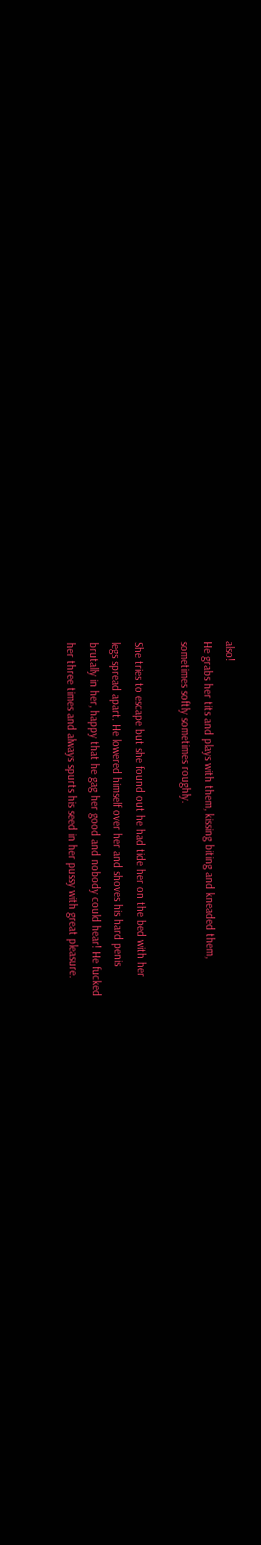also!
He grabs her tits and plays with them, kissing biting and kneaded them,
sometimes softly sometimes roughly.

She tries to escape but she found out he had tide her on the bed with her
legs spread apart. He lowered himself over her and shoves his hard penis
brutally in her, happy that he gag her good and nobody could hear! He fucked
her three times and always spurts his seed in her pussy with great pleasure.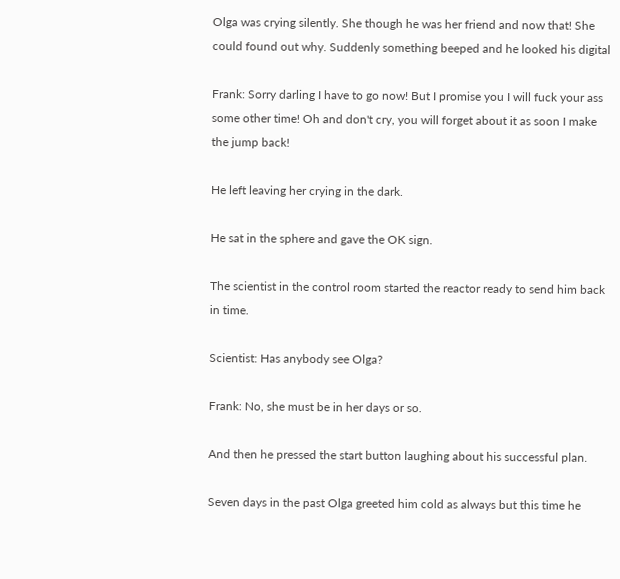Olga was crying silently. She though he was her friend and now that! She
could found out why. Suddenly something beeped and he looked his digital

Frank: Sorry darling I have to go now! But I promise you I will fuck your ass
some other time! Oh and don't cry, you will forget about it as soon I make
the jump back!

He left leaving her crying in the dark.

He sat in the sphere and gave the OK sign.

The scientist in the control room started the reactor ready to send him back
in time.

Scientist: Has anybody see Olga?

Frank: No, she must be in her days or so.

And then he pressed the start button laughing about his successful plan.

Seven days in the past Olga greeted him cold as always but this time he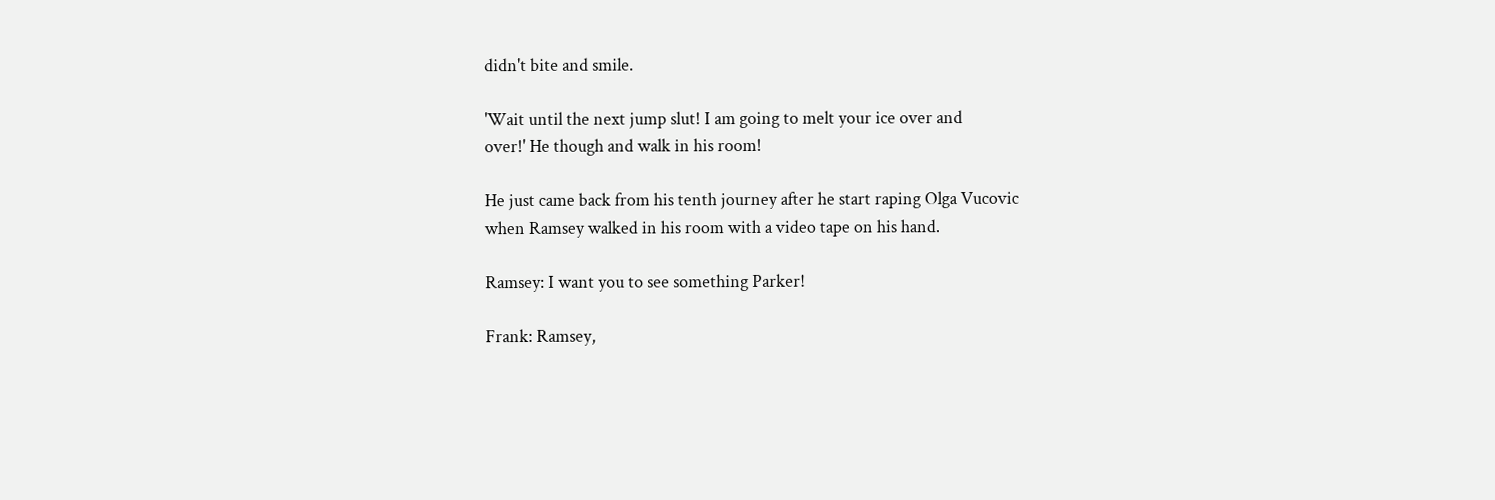didn't bite and smile.

'Wait until the next jump slut! I am going to melt your ice over and
over!' He though and walk in his room!

He just came back from his tenth journey after he start raping Olga Vucovic
when Ramsey walked in his room with a video tape on his hand.

Ramsey: I want you to see something Parker!

Frank: Ramsey,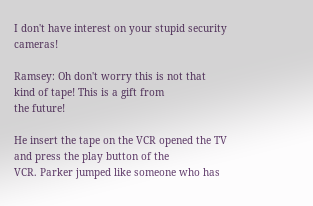I don't have interest on your stupid security cameras!

Ramsey: Oh don't worry this is not that kind of tape! This is a gift from
the future!

He insert the tape on the VCR opened the TV and press the play button of the
VCR. Parker jumped like someone who has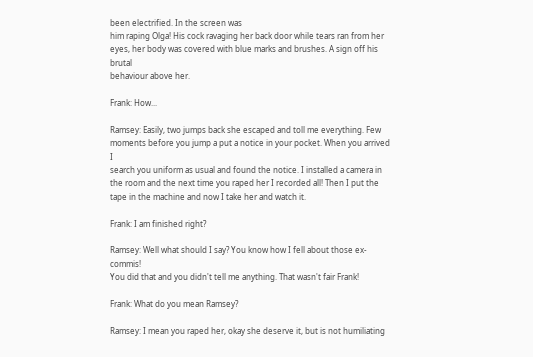been electrified. In the screen was
him raping Olga! His cock ravaging her back door while tears ran from her
eyes, her body was covered with blue marks and brushes. A sign off his brutal
behaviour above her.

Frank: How...

Ramsey: Easily, two jumps back she escaped and toll me everything. Few
moments before you jump a put a notice in your pocket. When you arrived I
search you uniform as usual and found the notice. I installed a camera in
the room and the next time you raped her I recorded all! Then I put the
tape in the machine and now I take her and watch it.

Frank: I am finished right?

Ramsey: Well what should I say? You know how I fell about those ex-commis!
You did that and you didn't tell me anything. That wasn't fair Frank!

Frank: What do you mean Ramsey?

Ramsey: I mean you raped her, okay she deserve it, but is not humiliating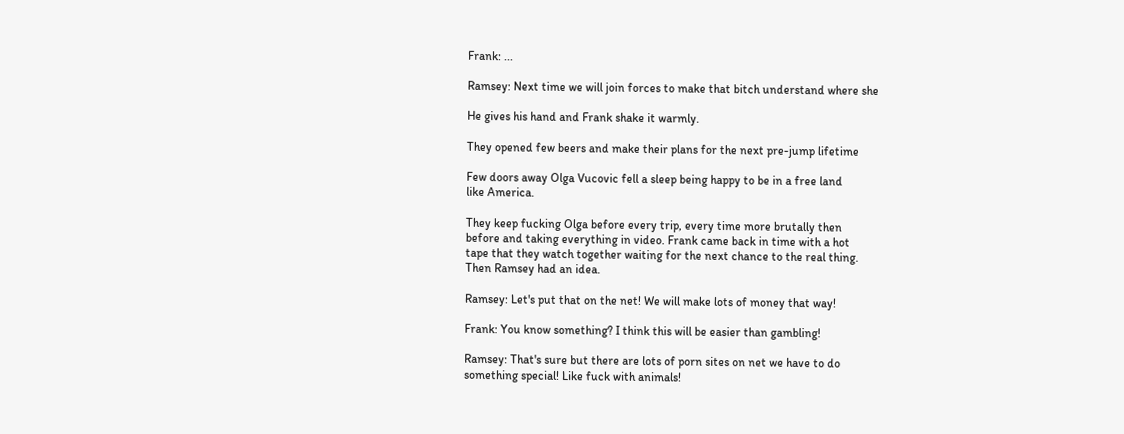Frank: ...

Ramsey: Next time we will join forces to make that bitch understand where she

He gives his hand and Frank shake it warmly.

They opened few beers and make their plans for the next pre-jump lifetime

Few doors away Olga Vucovic fell a sleep being happy to be in a free land
like America.

They keep fucking Olga before every trip, every time more brutally then
before and taking everything in video. Frank came back in time with a hot
tape that they watch together waiting for the next chance to the real thing.
Then Ramsey had an idea.

Ramsey: Let's put that on the net! We will make lots of money that way!

Frank: You know something? I think this will be easier than gambling!

Ramsey: That's sure but there are lots of porn sites on net we have to do
something special! Like fuck with animals!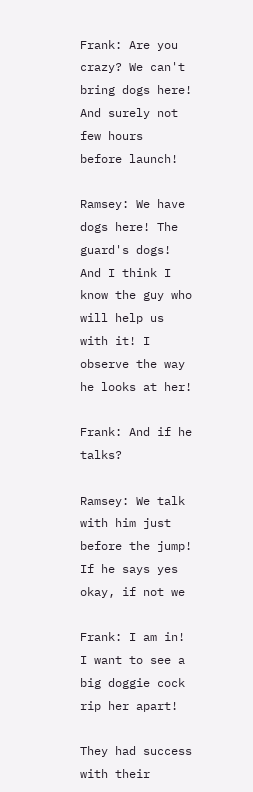Frank: Are you crazy? We can't bring dogs here! And surely not few hours
before launch!

Ramsey: We have dogs here! The guard's dogs! And I think I know the guy who
will help us with it! I observe the way he looks at her!

Frank: And if he talks?

Ramsey: We talk with him just before the jump! If he says yes okay, if not we

Frank: I am in! I want to see a big doggie cock rip her apart!

They had success with their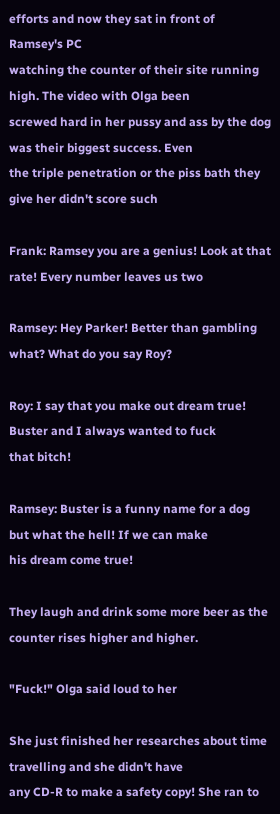efforts and now they sat in front of Ramsey's PC
watching the counter of their site running high. The video with Olga been
screwed hard in her pussy and ass by the dog was their biggest success. Even
the triple penetration or the piss bath they give her didn't score such

Frank: Ramsey you are a genius! Look at that rate! Every number leaves us two

Ramsey: Hey Parker! Better than gambling what? What do you say Roy?

Roy: I say that you make out dream true! Buster and I always wanted to fuck
that bitch!

Ramsey: Buster is a funny name for a dog but what the hell! If we can make
his dream come true!

They laugh and drink some more beer as the counter rises higher and higher.

"Fuck!" Olga said loud to her

She just finished her researches about time travelling and she didn't have
any CD-R to make a safety copy! She ran to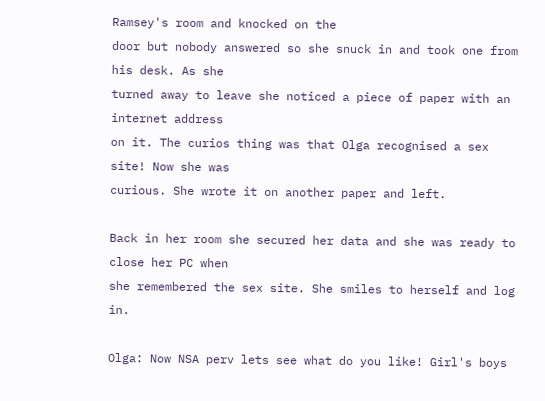Ramsey's room and knocked on the
door but nobody answered so she snuck in and took one from his desk. As she
turned away to leave she noticed a piece of paper with an internet address
on it. The curios thing was that Olga recognised a sex site! Now she was
curious. She wrote it on another paper and left.

Back in her room she secured her data and she was ready to close her PC when
she remembered the sex site. She smiles to herself and log in.

Olga: Now NSA perv lets see what do you like! Girl's boys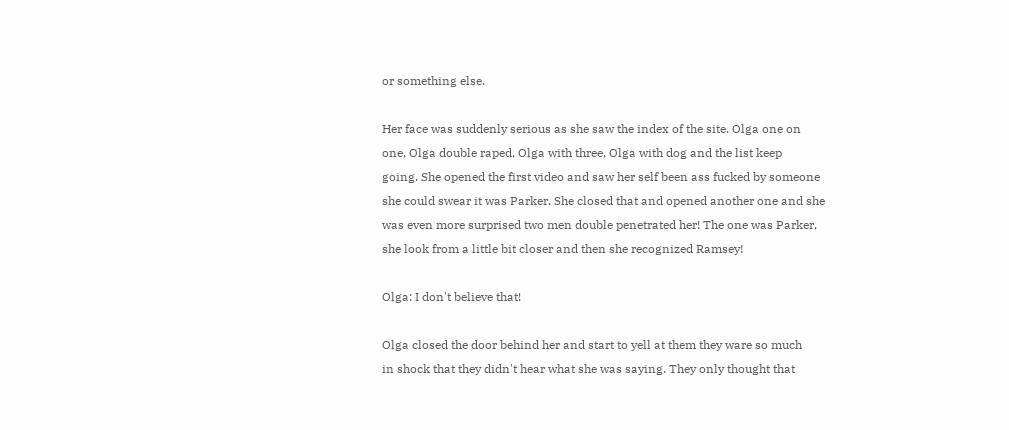or something else.

Her face was suddenly serious as she saw the index of the site. Olga one on
one, Olga double raped, Olga with three, Olga with dog and the list keep
going. She opened the first video and saw her self been ass fucked by someone
she could swear it was Parker. She closed that and opened another one and she
was even more surprised two men double penetrated her! The one was Parker,
she look from a little bit closer and then she recognized Ramsey!

Olga: I don't believe that!

Olga closed the door behind her and start to yell at them they ware so much
in shock that they didn't hear what she was saying. They only thought that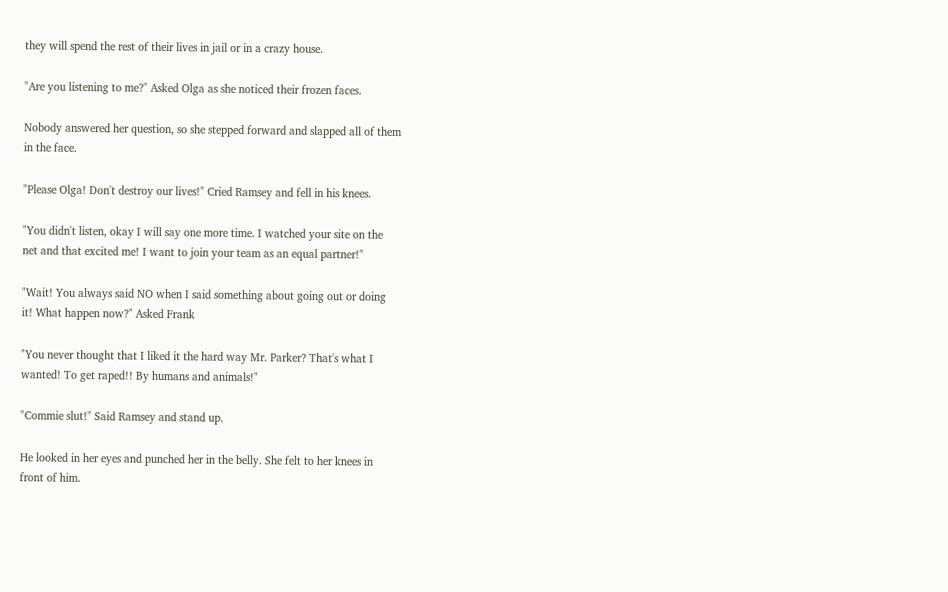they will spend the rest of their lives in jail or in a crazy house.

"Are you listening to me?" Asked Olga as she noticed their frozen faces.

Nobody answered her question, so she stepped forward and slapped all of them
in the face.

"Please Olga! Don't destroy our lives!" Cried Ramsey and fell in his knees.

"You didn't listen, okay I will say one more time. I watched your site on the
net and that excited me! I want to join your team as an equal partner!"

"Wait! You always said NO when I said something about going out or doing
it! What happen now?" Asked Frank

"You never thought that I liked it the hard way Mr. Parker? That's what I
wanted! To get raped!! By humans and animals!"

"Commie slut!" Said Ramsey and stand up.

He looked in her eyes and punched her in the belly. She felt to her knees in
front of him.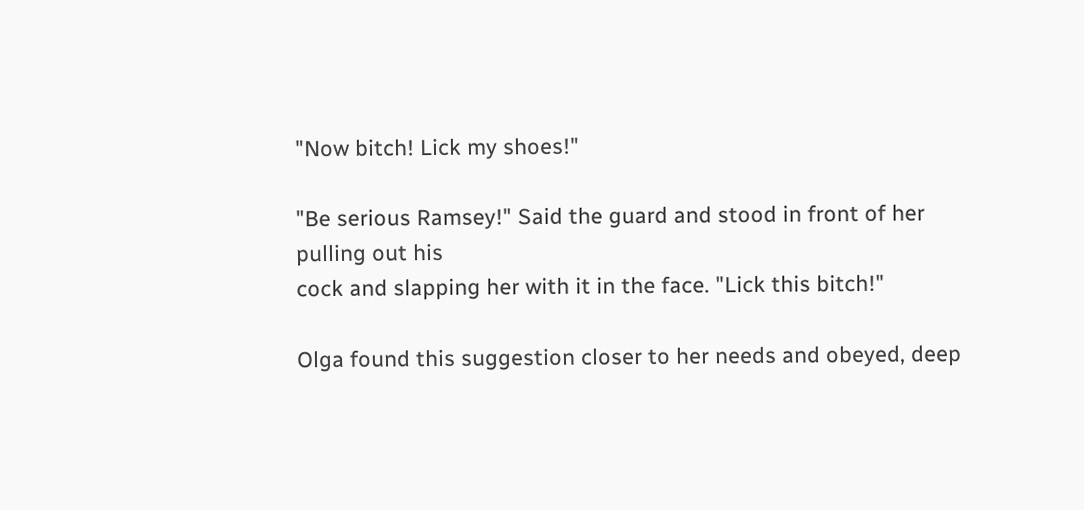"Now bitch! Lick my shoes!"

"Be serious Ramsey!" Said the guard and stood in front of her pulling out his
cock and slapping her with it in the face. "Lick this bitch!"

Olga found this suggestion closer to her needs and obeyed, deep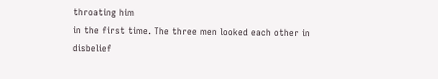throating him
in the first time. The three men looked each other in disbelief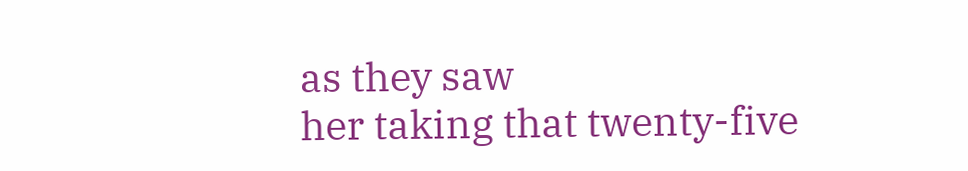as they saw
her taking that twenty-five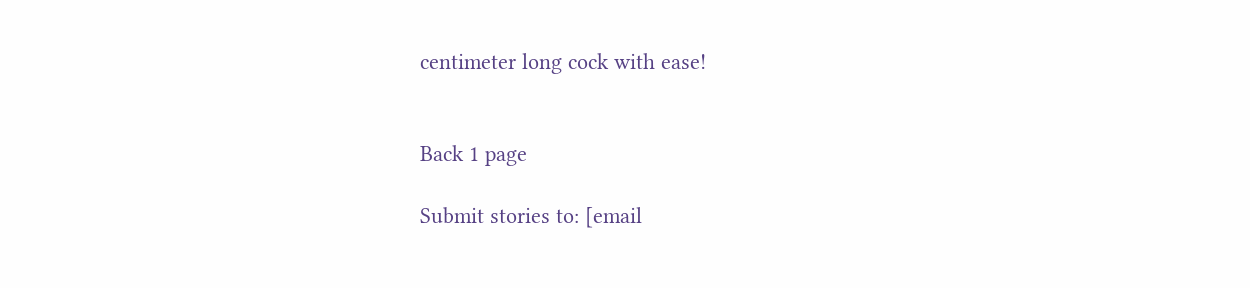centimeter long cock with ease!


Back 1 page

Submit stories to: [email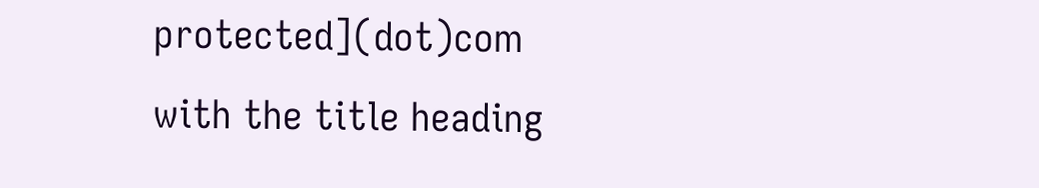protected](dot)com
with the title heading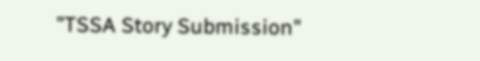"TSSA Story Submission"